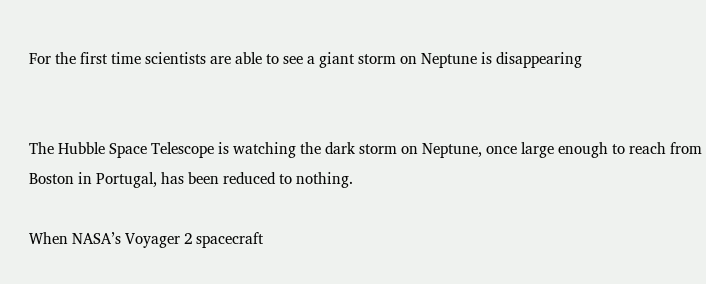For the first time scientists are able to see a giant storm on Neptune is disappearing


The Hubble Space Telescope is watching the dark storm on Neptune, once large enough to reach from Boston in Portugal, has been reduced to nothing.

When NASA’s Voyager 2 spacecraft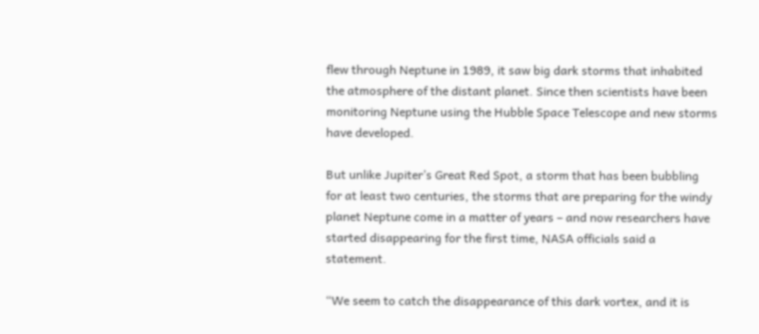flew through Neptune in 1989, it saw big dark storms that inhabited the atmosphere of the distant planet. Since then scientists have been monitoring Neptune using the Hubble Space Telescope and new storms have developed.

But unlike Jupiter’s Great Red Spot, a storm that has been bubbling for at least two centuries, the storms that are preparing for the windy planet Neptune come in a matter of years – and now researchers have started disappearing for the first time, NASA officials said a statement.

“We seem to catch the disappearance of this dark vortex, and it is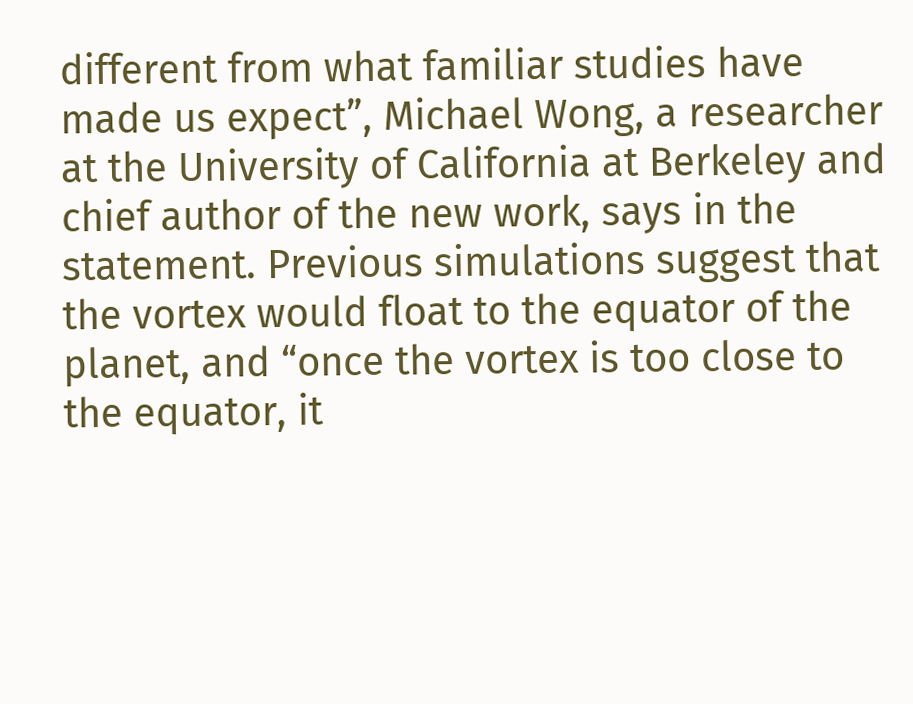different from what familiar studies have made us expect”, Michael Wong, a researcher at the University of California at Berkeley and chief author of the new work, says in the statement. Previous simulations suggest that the vortex would float to the equator of the planet, and “once the vortex is too close to the equator, it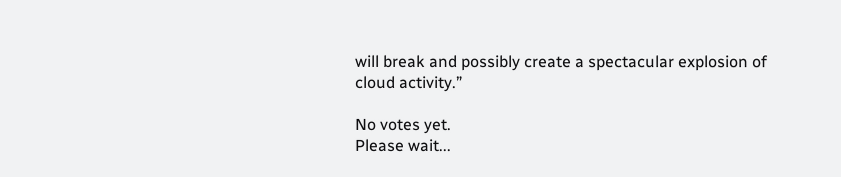will break and possibly create a spectacular explosion of cloud activity.”

No votes yet.
Please wait...